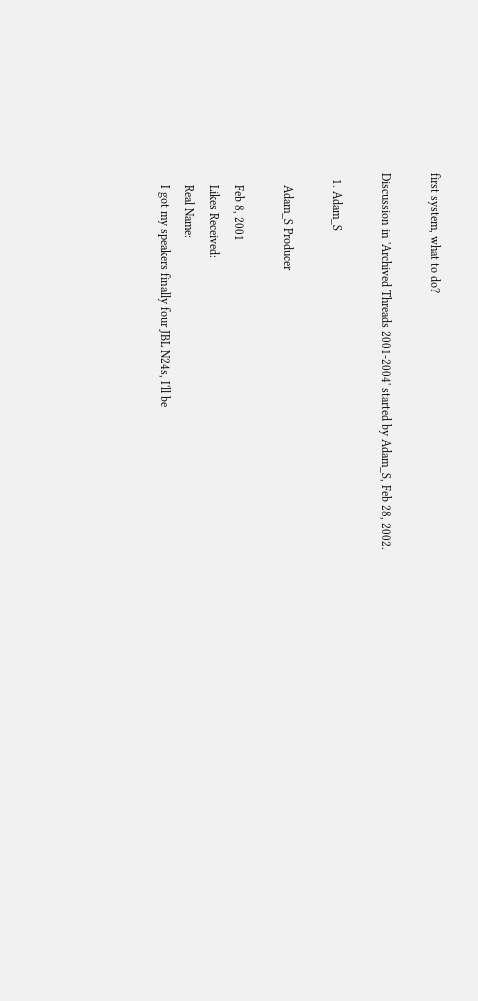first system, what to do?

Discussion in 'Archived Threads 2001-2004' started by Adam_S, Feb 28, 2002.

  1. Adam_S

    Adam_S Producer

    Feb 8, 2001
    Likes Received:
    Real Name:
    I got my speakers finally four JBL N24s, I'll be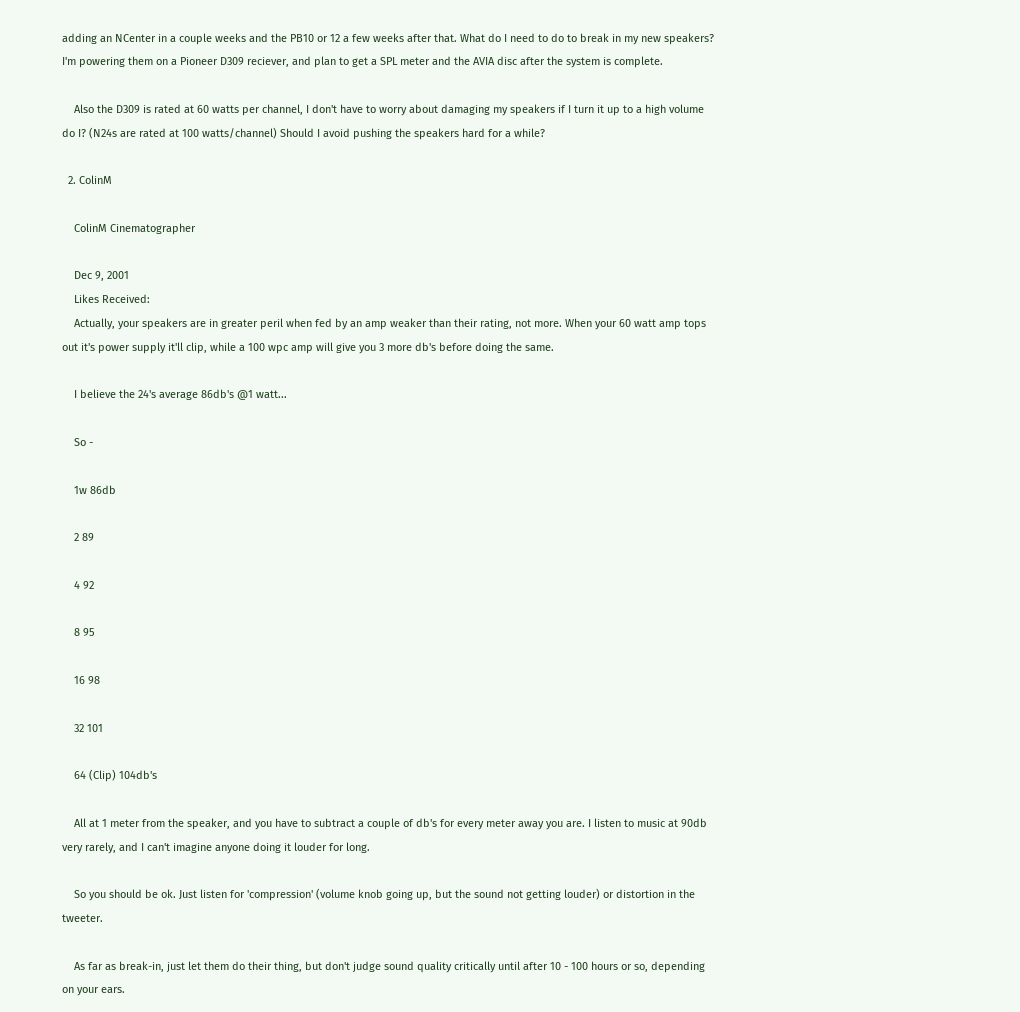adding an NCenter in a couple weeks and the PB10 or 12 a few weeks after that. What do I need to do to break in my new speakers? I'm powering them on a Pioneer D309 reciever, and plan to get a SPL meter and the AVIA disc after the system is complete.

    Also the D309 is rated at 60 watts per channel, I don't have to worry about damaging my speakers if I turn it up to a high volume do I? (N24s are rated at 100 watts/channel) Should I avoid pushing the speakers hard for a while?

  2. ColinM

    ColinM Cinematographer

    Dec 9, 2001
    Likes Received:
    Actually, your speakers are in greater peril when fed by an amp weaker than their rating, not more. When your 60 watt amp tops out it's power supply it'll clip, while a 100 wpc amp will give you 3 more db's before doing the same.

    I believe the 24's average 86db's @1 watt...

    So -

    1w 86db

    2 89

    4 92

    8 95

    16 98

    32 101

    64 (Clip) 104db's

    All at 1 meter from the speaker, and you have to subtract a couple of db's for every meter away you are. I listen to music at 90db very rarely, and I can't imagine anyone doing it louder for long.

    So you should be ok. Just listen for 'compression' (volume knob going up, but the sound not getting louder) or distortion in the tweeter.

    As far as break-in, just let them do their thing, but don't judge sound quality critically until after 10 - 100 hours or so, depending on your ears.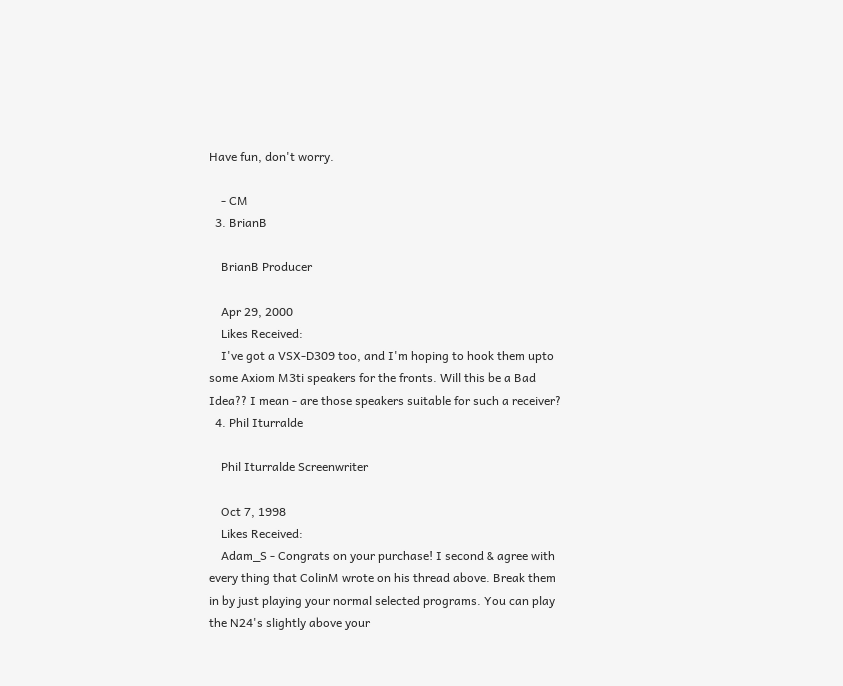Have fun, don't worry.

    - CM
  3. BrianB

    BrianB Producer

    Apr 29, 2000
    Likes Received:
    I've got a VSX-D309 too, and I'm hoping to hook them upto some Axiom M3ti speakers for the fronts. Will this be a Bad Idea?? I mean - are those speakers suitable for such a receiver?
  4. Phil Iturralde

    Phil Iturralde Screenwriter

    Oct 7, 1998
    Likes Received:
    Adam_S - Congrats on your purchase! I second & agree with every thing that ColinM wrote on his thread above. Break them in by just playing your normal selected programs. You can play the N24's slightly above your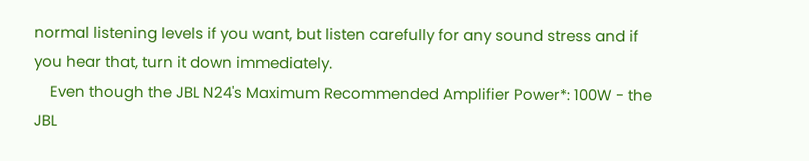normal listening levels if you want, but listen carefully for any sound stress and if you hear that, turn it down immediately.
    Even though the JBL N24's Maximum Recommended Amplifier Power*: 100W - the JBL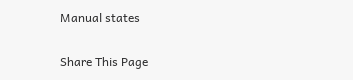Manual states

Share This Page